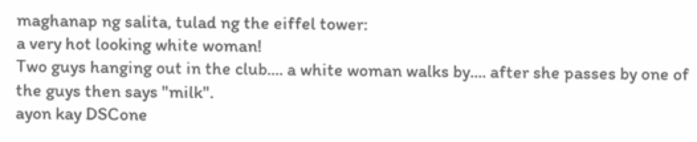maghanap ng salita, tulad ng the eiffel tower:
a very hot looking white woman!
Two guys hanging out in the club.... a white woman walks by.... after she passes by one of the guys then says "milk".
ayon kay DSCone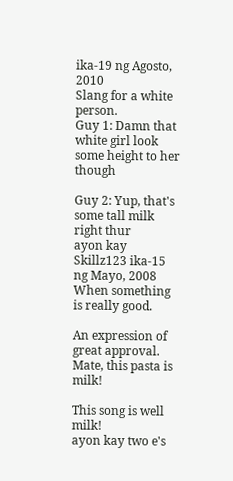ika-19 ng Agosto, 2010
Slang for a white person.
Guy 1: Damn that white girl look some height to her though

Guy 2: Yup, that's some tall milk right thur
ayon kay Skillz123 ika-15 ng Mayo, 2008
When something is really good.

An expression of great approval.
Mate, this pasta is milk!

This song is well milk!
ayon kay two e's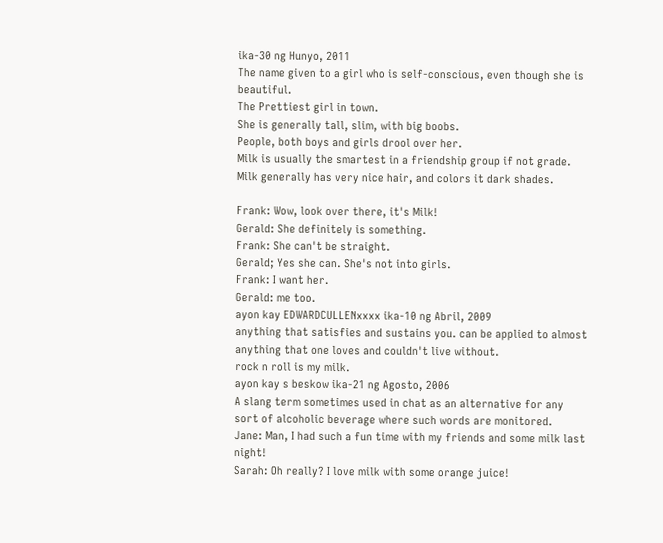ika-30 ng Hunyo, 2011
The name given to a girl who is self-conscious, even though she is beautiful.
The Prettiest girl in town.
She is generally tall, slim, with big boobs.
People, both boys and girls drool over her.
Milk is usually the smartest in a friendship group if not grade.
Milk generally has very nice hair, and colors it dark shades.

Frank: Wow, look over there, it's Milk!
Gerald: She definitely is something.
Frank: She can't be straight.
Gerald; Yes she can. She's not into girls.
Frank: I want her.
Gerald: me too.
ayon kay EDWARDCULLENxxxx ika-10 ng Abril, 2009
anything that satisfies and sustains you. can be applied to almost anything that one loves and couldn't live without.
rock n roll is my milk.
ayon kay s beskow ika-21 ng Agosto, 2006
A slang term sometimes used in chat as an alternative for any sort of alcoholic beverage where such words are monitored.
Jane: Man, I had such a fun time with my friends and some milk last night!
Sarah: Oh really? I love milk with some orange juice!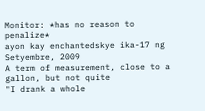Monitor: *has no reason to penalize*
ayon kay enchantedskye ika-17 ng Setyembre, 2009
A term of measurement, close to a gallon, but not quite
"I drank a whole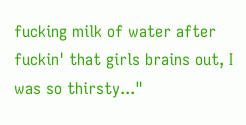fucking milk of water after fuckin' that girls brains out, I was so thirsty..."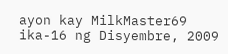ayon kay MilkMaster69 ika-16 ng Disyembre, 2009